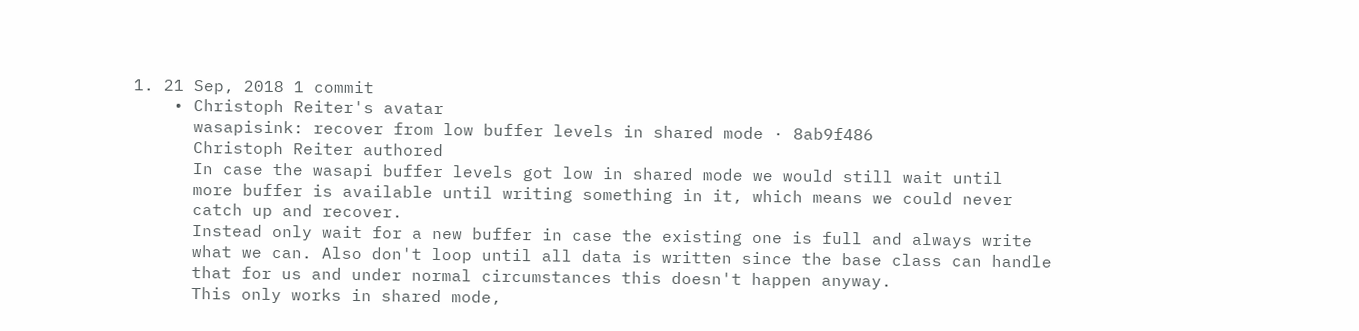1. 21 Sep, 2018 1 commit
    • Christoph Reiter's avatar
      wasapisink: recover from low buffer levels in shared mode · 8ab9f486
      Christoph Reiter authored
      In case the wasapi buffer levels got low in shared mode we would still wait until
      more buffer is available until writing something in it, which means we could never
      catch up and recover.
      Instead only wait for a new buffer in case the existing one is full and always write
      what we can. Also don't loop until all data is written since the base class can handle
      that for us and under normal circumstances this doesn't happen anyway.
      This only works in shared mode,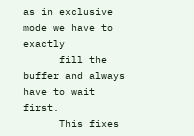as in exclusive mode we have to exactly
      fill the buffer and always have to wait first.
      This fixes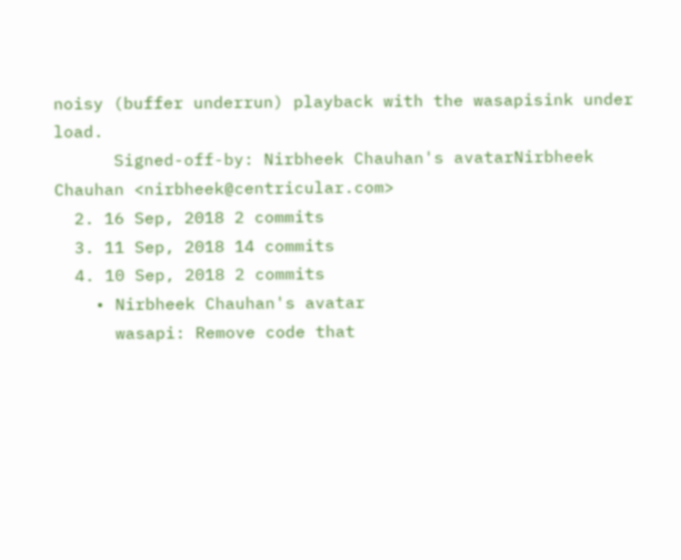noisy (buffer underrun) playback with the wasapisink under load.
      Signed-off-by: Nirbheek Chauhan's avatarNirbheek Chauhan <nirbheek@centricular.com>
  2. 16 Sep, 2018 2 commits
  3. 11 Sep, 2018 14 commits
  4. 10 Sep, 2018 2 commits
    • Nirbheek Chauhan's avatar
      wasapi: Remove code that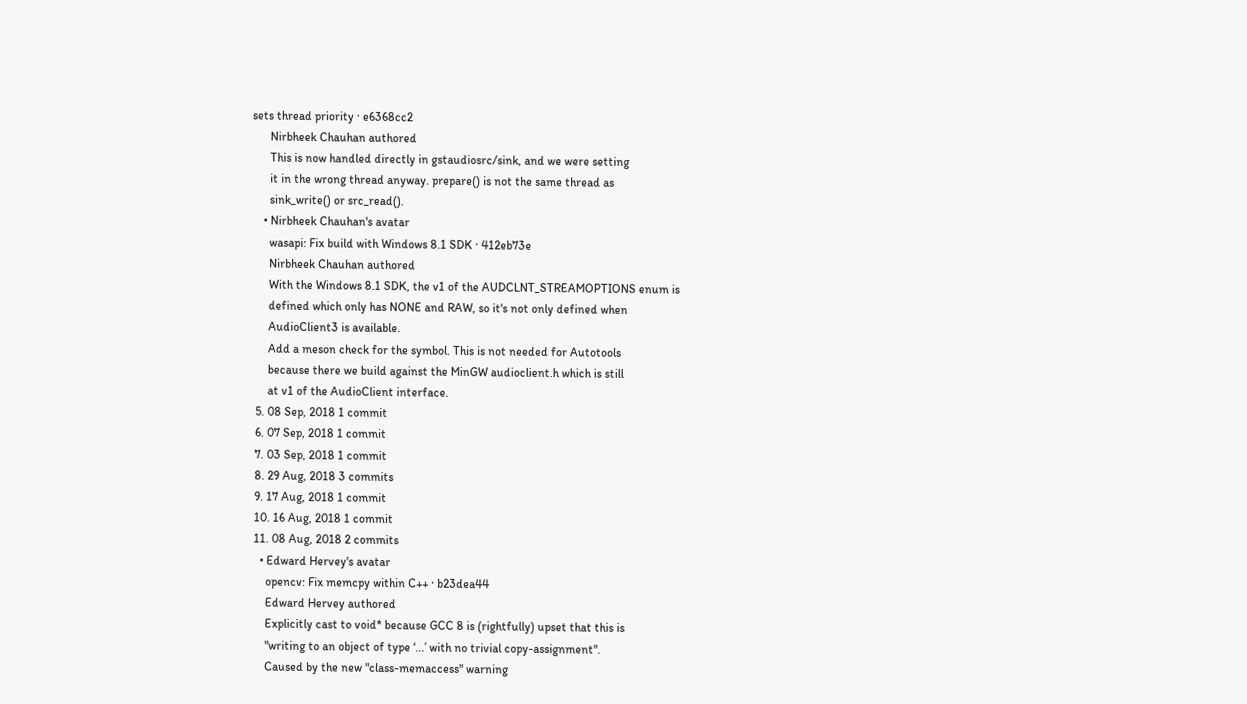sets thread priority · e6368cc2
      Nirbheek Chauhan authored
      This is now handled directly in gstaudiosrc/sink, and we were setting
      it in the wrong thread anyway. prepare() is not the same thread as
      sink_write() or src_read().
    • Nirbheek Chauhan's avatar
      wasapi: Fix build with Windows 8.1 SDK · 412eb73e
      Nirbheek Chauhan authored
      With the Windows 8.1 SDK, the v1 of the AUDCLNT_STREAMOPTIONS enum is
      defined which only has NONE and RAW, so it's not only defined when
      AudioClient3 is available.
      Add a meson check for the symbol. This is not needed for Autotools
      because there we build against the MinGW audioclient.h which is still
      at v1 of the AudioClient interface.
  5. 08 Sep, 2018 1 commit
  6. 07 Sep, 2018 1 commit
  7. 03 Sep, 2018 1 commit
  8. 29 Aug, 2018 3 commits
  9. 17 Aug, 2018 1 commit
  10. 16 Aug, 2018 1 commit
  11. 08 Aug, 2018 2 commits
    • Edward Hervey's avatar
      opencv: Fix memcpy within C++ · b23dea44
      Edward Hervey authored
      Explicitly cast to void* because GCC 8 is (rightfully) upset that this is
      "writing to an object of type ‘...’ with no trivial copy-assignment".
      Caused by the new "class-memaccess" warning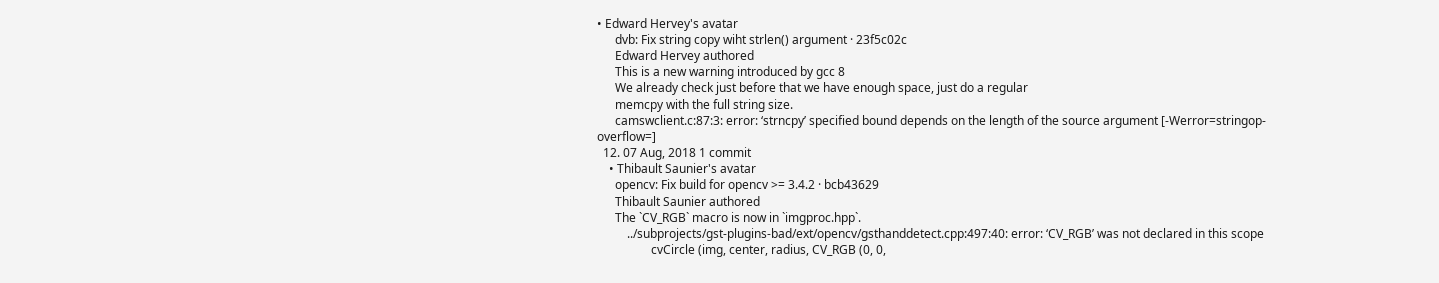• Edward Hervey's avatar
      dvb: Fix string copy wiht strlen() argument · 23f5c02c
      Edward Hervey authored
      This is a new warning introduced by gcc 8
      We already check just before that we have enough space, just do a regular
      memcpy with the full string size.
      camswclient.c:87:3: error: ‘strncpy’ specified bound depends on the length of the source argument [-Werror=stringop-overflow=]
  12. 07 Aug, 2018 1 commit
    • Thibault Saunier's avatar
      opencv: Fix build for opencv >= 3.4.2 · bcb43629
      Thibault Saunier authored
      The `CV_RGB` macro is now in `imgproc.hpp`.
          ../subprojects/gst-plugins-bad/ext/opencv/gsthanddetect.cpp:497:40: error: ‘CV_RGB’ was not declared in this scope
                  cvCircle (img, center, radius, CV_RGB (0, 0,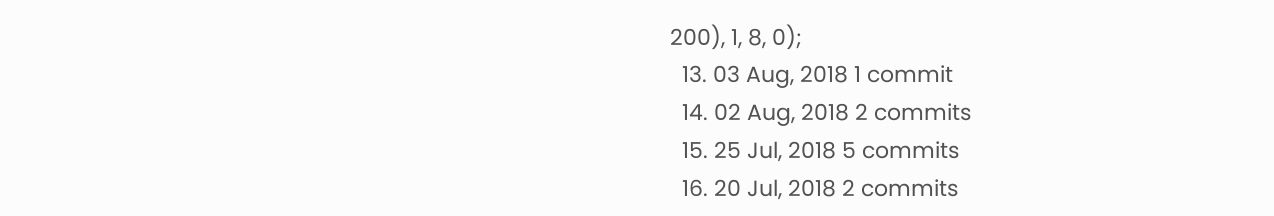200), 1, 8, 0);
  13. 03 Aug, 2018 1 commit
  14. 02 Aug, 2018 2 commits
  15. 25 Jul, 2018 5 commits
  16. 20 Jul, 2018 2 commits